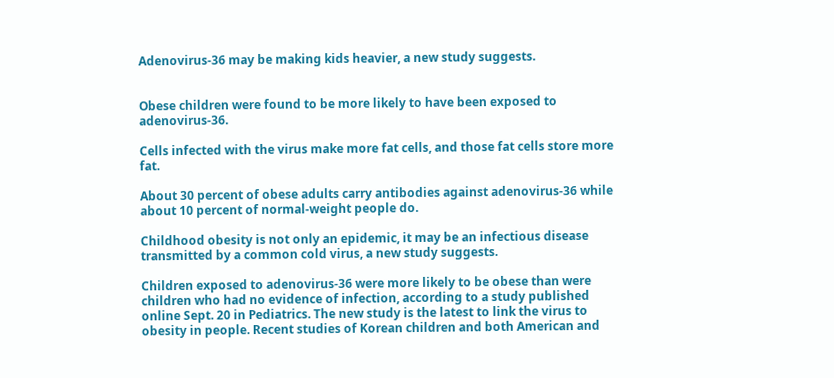Adenovirus-36 may be making kids heavier, a new study suggests.


Obese children were found to be more likely to have been exposed to adenovirus-36.

Cells infected with the virus make more fat cells, and those fat cells store more fat.

About 30 percent of obese adults carry antibodies against adenovirus-36 while about 10 percent of normal-weight people do.

Childhood obesity is not only an epidemic, it may be an infectious disease transmitted by a common cold virus, a new study suggests.

Children exposed to adenovirus-36 were more likely to be obese than were children who had no evidence of infection, according to a study published online Sept. 20 in Pediatrics. The new study is the latest to link the virus to obesity in people. Recent studies of Korean children and both American and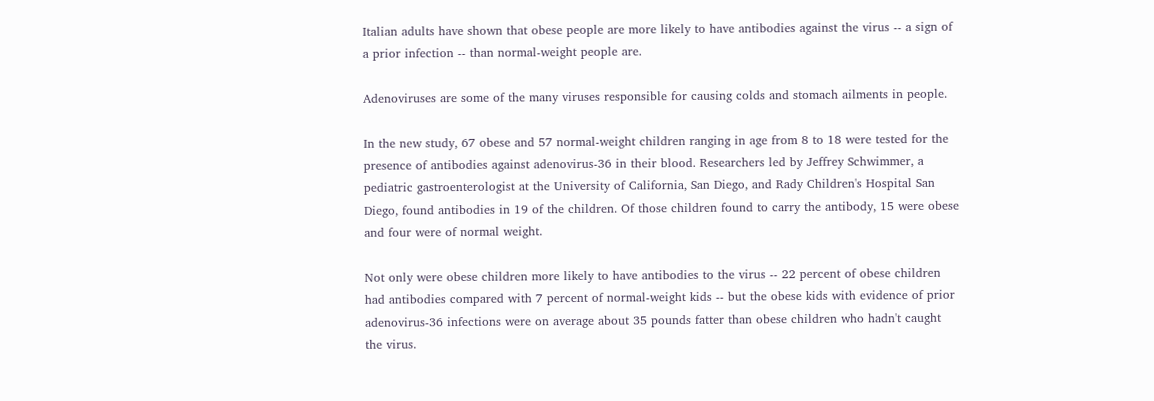Italian adults have shown that obese people are more likely to have antibodies against the virus -- a sign of a prior infection -- than normal-weight people are.

Adenoviruses are some of the many viruses responsible for causing colds and stomach ailments in people.

In the new study, 67 obese and 57 normal-weight children ranging in age from 8 to 18 were tested for the presence of antibodies against adenovirus-36 in their blood. Researchers led by Jeffrey Schwimmer, a pediatric gastroenterologist at the University of California, San Diego, and Rady Children's Hospital San Diego, found antibodies in 19 of the children. Of those children found to carry the antibody, 15 were obese and four were of normal weight.

Not only were obese children more likely to have antibodies to the virus -- 22 percent of obese children had antibodies compared with 7 percent of normal-weight kids -- but the obese kids with evidence of prior adenovirus-36 infections were on average about 35 pounds fatter than obese children who hadn't caught the virus.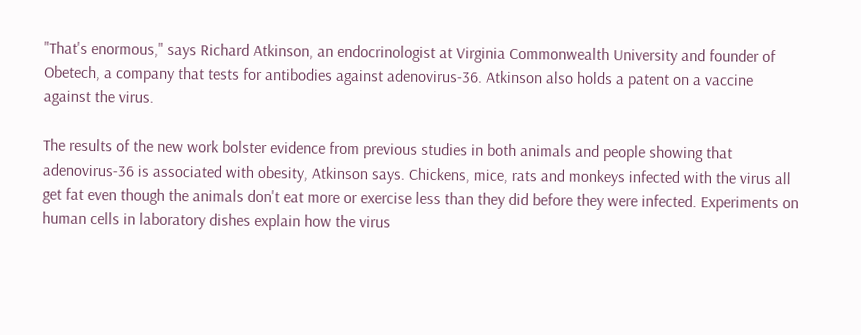"That's enormous," says Richard Atkinson, an endocrinologist at Virginia Commonwealth University and founder of Obetech, a company that tests for antibodies against adenovirus-36. Atkinson also holds a patent on a vaccine against the virus.

The results of the new work bolster evidence from previous studies in both animals and people showing that adenovirus-36 is associated with obesity, Atkinson says. Chickens, mice, rats and monkeys infected with the virus all get fat even though the animals don't eat more or exercise less than they did before they were infected. Experiments on human cells in laboratory dishes explain how the virus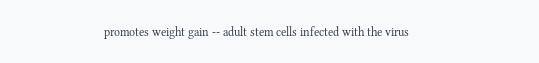promotes weight gain -- adult stem cells infected with the virus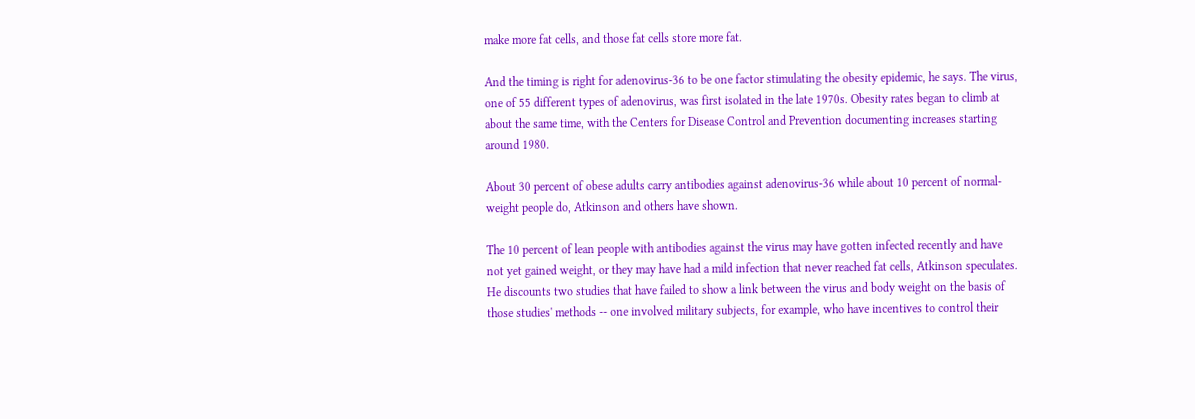make more fat cells, and those fat cells store more fat.

And the timing is right for adenovirus-36 to be one factor stimulating the obesity epidemic, he says. The virus, one of 55 different types of adenovirus, was first isolated in the late 1970s. Obesity rates began to climb at about the same time, with the Centers for Disease Control and Prevention documenting increases starting around 1980.

About 30 percent of obese adults carry antibodies against adenovirus-36 while about 10 percent of normal-weight people do, Atkinson and others have shown.

The 10 percent of lean people with antibodies against the virus may have gotten infected recently and have not yet gained weight, or they may have had a mild infection that never reached fat cells, Atkinson speculates. He discounts two studies that have failed to show a link between the virus and body weight on the basis of those studies' methods -- one involved military subjects, for example, who have incentives to control their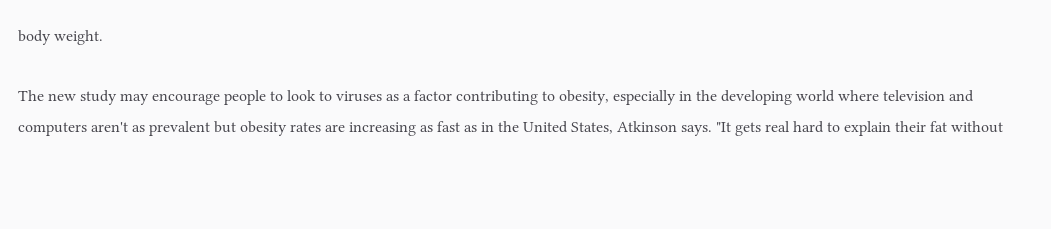body weight.

The new study may encourage people to look to viruses as a factor contributing to obesity, especially in the developing world where television and computers aren't as prevalent but obesity rates are increasing as fast as in the United States, Atkinson says. "It gets real hard to explain their fat without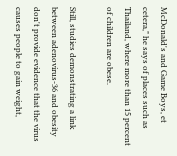McDonald's and Game Boys, et cetera," he says of places such as Thailand, where more than 15 percent of children are obese.

Still, studies demonstrating a link between adenovirus-36 and obesity don't provide evidence that the virus causes people to gain weight,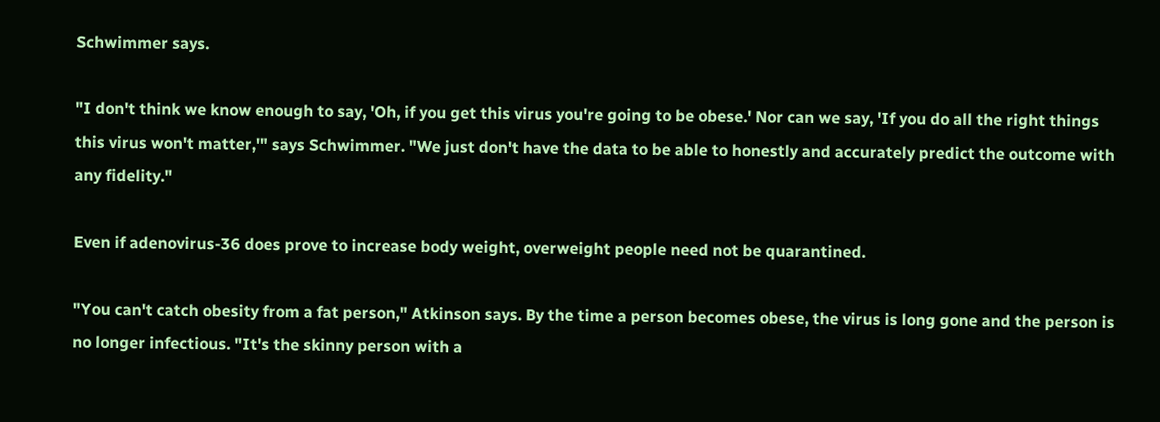Schwimmer says.

"I don't think we know enough to say, 'Oh, if you get this virus you're going to be obese.' Nor can we say, 'If you do all the right things this virus won't matter,'" says Schwimmer. "We just don't have the data to be able to honestly and accurately predict the outcome with any fidelity."

Even if adenovirus-36 does prove to increase body weight, overweight people need not be quarantined.

"You can't catch obesity from a fat person," Atkinson says. By the time a person becomes obese, the virus is long gone and the person is no longer infectious. "It's the skinny person with a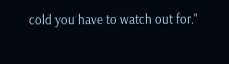cold you have to watch out for."